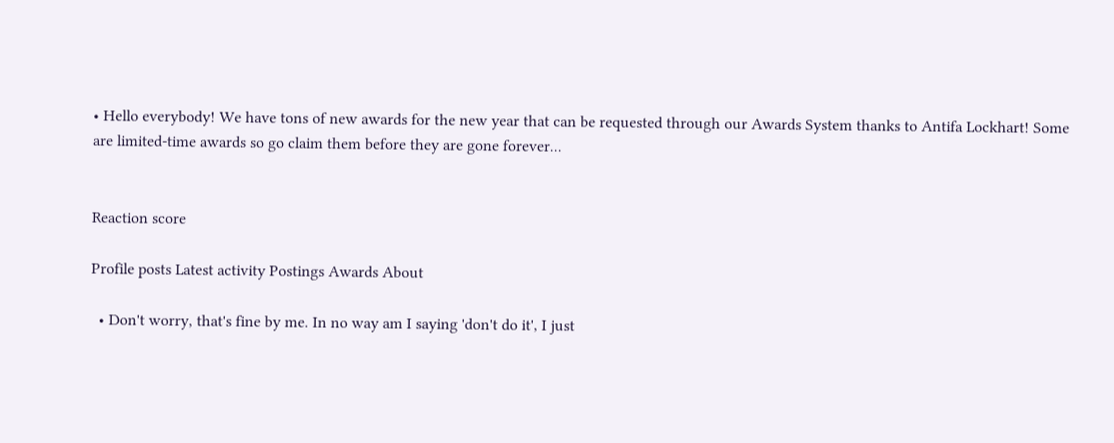• Hello everybody! We have tons of new awards for the new year that can be requested through our Awards System thanks to Antifa Lockhart! Some are limited-time awards so go claim them before they are gone forever...


Reaction score

Profile posts Latest activity Postings Awards About

  • Don't worry, that's fine by me. In no way am I saying 'don't do it', I just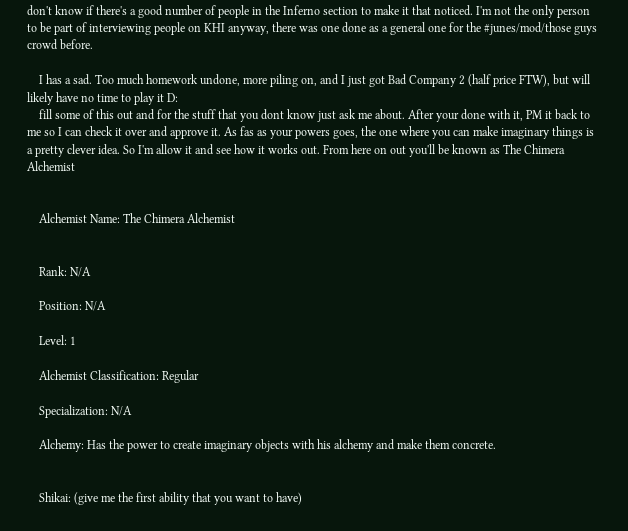don't know if there's a good number of people in the Inferno section to make it that noticed. I'm not the only person to be part of interviewing people on KHI anyway, there was one done as a general one for the #junes/mod/those guys crowd before.

    I has a sad. Too much homework undone, more piling on, and I just got Bad Company 2 (half price FTW), but will likely have no time to play it D:
    fill some of this out and for the stuff that you dont know just ask me about. After your done with it, PM it back to me so I can check it over and approve it. As fas as your powers goes, the one where you can make imaginary things is a pretty clever idea. So I'm allow it and see how it works out. From here on out you'll be known as The Chimera Alchemist


    Alchemist Name: The Chimera Alchemist


    Rank: N/A

    Position: N/A

    Level: 1

    Alchemist Classification: Regular

    Specialization: N/A

    Alchemy: Has the power to create imaginary objects with his alchemy and make them concrete.


    Shikai: (give me the first ability that you want to have)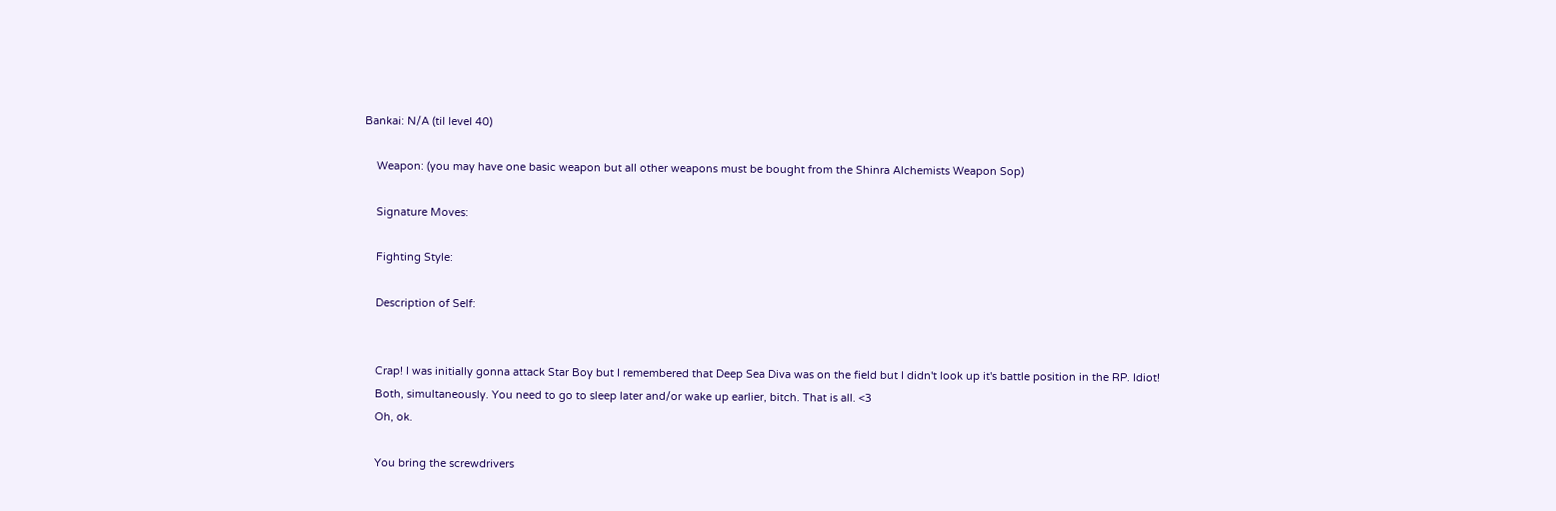Bankai: N/A (til level 40)

    Weapon: (you may have one basic weapon but all other weapons must be bought from the Shinra Alchemists Weapon Sop)

    Signature Moves:

    Fighting Style:

    Description of Self:


    Crap! I was initially gonna attack Star Boy but I remembered that Deep Sea Diva was on the field but I didn't look up it's battle position in the RP. Idiot!
    Both, simultaneously. You need to go to sleep later and/or wake up earlier, bitch. That is all. <3
    Oh, ok.

    You bring the screwdrivers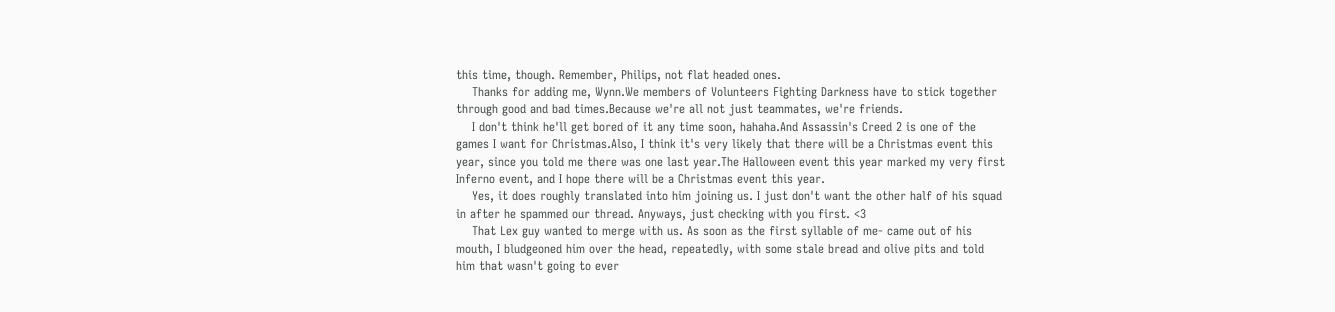this time, though. Remember, Philips, not flat headed ones.
    Thanks for adding me, Wynn.We members of Volunteers Fighting Darkness have to stick together through good and bad times.Because we're all not just teammates, we're friends.
    I don't think he'll get bored of it any time soon, hahaha.And Assassin's Creed 2 is one of the games I want for Christmas.Also, I think it's very likely that there will be a Christmas event this year, since you told me there was one last year.The Halloween event this year marked my very first Inferno event, and I hope there will be a Christmas event this year.
    Yes, it does roughly translated into him joining us. I just don't want the other half of his squad in after he spammed our thread. Anyways, just checking with you first. <3
    That Lex guy wanted to merge with us. As soon as the first syllable of me- came out of his mouth, I bludgeoned him over the head, repeatedly, with some stale bread and olive pits and told him that wasn't going to ever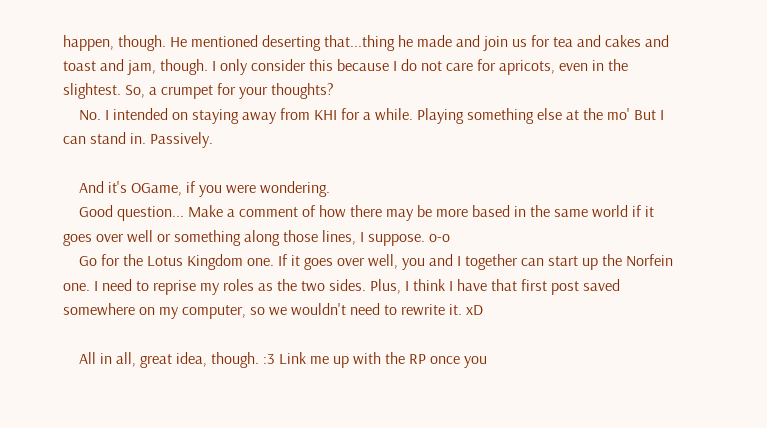happen, though. He mentioned deserting that...thing he made and join us for tea and cakes and toast and jam, though. I only consider this because I do not care for apricots, even in the slightest. So, a crumpet for your thoughts?
    No. I intended on staying away from KHI for a while. Playing something else at the mo' But I can stand in. Passively.

    And it's OGame, if you were wondering.
    Good question... Make a comment of how there may be more based in the same world if it goes over well or something along those lines, I suppose. o-o
    Go for the Lotus Kingdom one. If it goes over well, you and I together can start up the Norfein one. I need to reprise my roles as the two sides. Plus, I think I have that first post saved somewhere on my computer, so we wouldn't need to rewrite it. xD

    All in all, great idea, though. :3 Link me up with the RP once you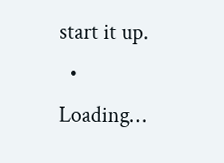start it up.
  • Loading…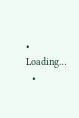• Loading…
  •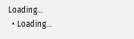Loading…
  • Loading…